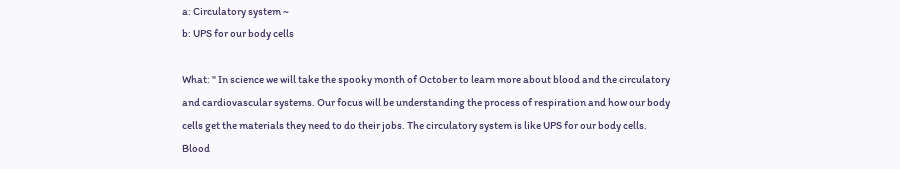a: Circulatory system ~
b: UPS for our body cells

What: " In science we will take the spooky month of October to learn more about blood and the circulatory and cardiovascular systems. Our focus will be understanding the process of respiration and how our body cells get the materials they need to do their jobs. The circulatory system is like UPS for our body cells. Blood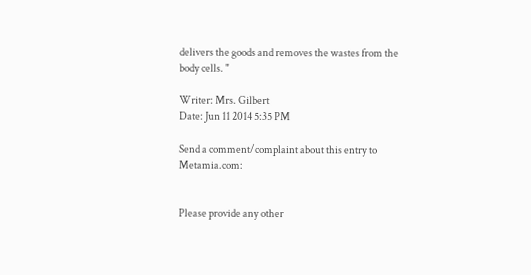delivers the goods and removes the wastes from the body cells. "

Writer: Mrs. Gilbert
Date: Jun 11 2014 5:35 PM

Send a comment/complaint about this entry to Metamia.com:


Please provide any other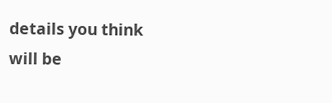details you think
will be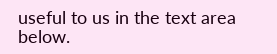useful to us in the text area below.